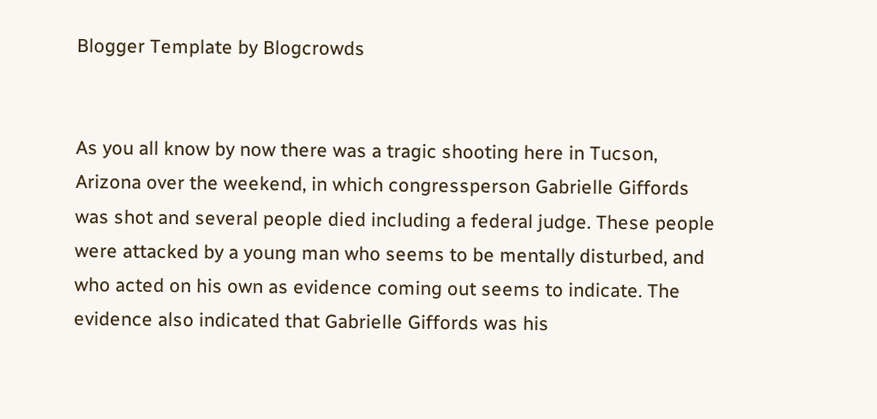Blogger Template by Blogcrowds


As you all know by now there was a tragic shooting here in Tucson, Arizona over the weekend, in which congressperson Gabrielle Giffords was shot and several people died including a federal judge. These people were attacked by a young man who seems to be mentally disturbed, and who acted on his own as evidence coming out seems to indicate. The evidence also indicated that Gabrielle Giffords was his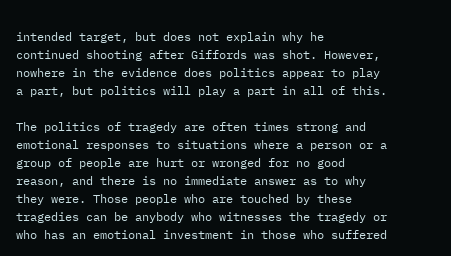intended target, but does not explain why he continued shooting after Giffords was shot. However, nowhere in the evidence does politics appear to play a part, but politics will play a part in all of this.

The politics of tragedy are often times strong and emotional responses to situations where a person or a group of people are hurt or wronged for no good reason, and there is no immediate answer as to why they were. Those people who are touched by these tragedies can be anybody who witnesses the tragedy or who has an emotional investment in those who suffered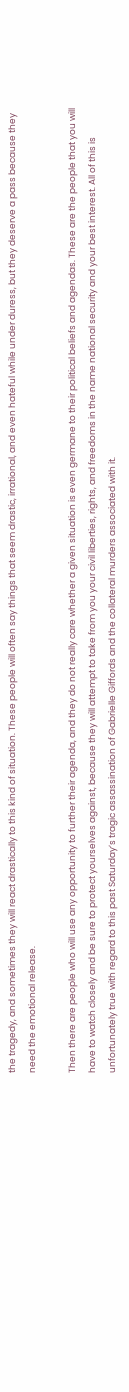the tragedy, and sometimes they will react drastically to this kind of situation. These people will often say things that seem drastic, irrational, and even hateful while under duress, but they deserve a pass because they need the emotional release.

Then there are people who will use any opportunity to further their agenda, and they do not really care whether a given situation is even germane to their political beliefs and agendas. These are the people that you will have to watch closely and be sure to protect yourselves against, because they will attempt to take from you your civil liberties, rights, and freedoms in the name national security and your best interest. All of this is unfortunately true with regard to this past Saturday’s tragic assassination of Gabrielle Giffords and the collateral murders associated with it.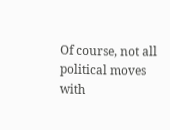Of course, not all political moves with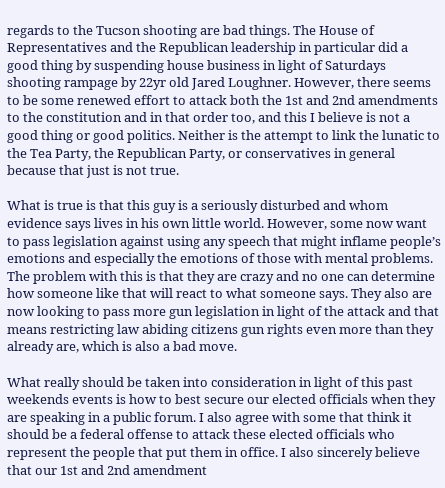regards to the Tucson shooting are bad things. The House of Representatives and the Republican leadership in particular did a good thing by suspending house business in light of Saturdays shooting rampage by 22yr old Jared Loughner. However, there seems to be some renewed effort to attack both the 1st and 2nd amendments to the constitution and in that order too, and this I believe is not a good thing or good politics. Neither is the attempt to link the lunatic to the Tea Party, the Republican Party, or conservatives in general because that just is not true.

What is true is that this guy is a seriously disturbed and whom evidence says lives in his own little world. However, some now want to pass legislation against using any speech that might inflame people’s emotions and especially the emotions of those with mental problems. The problem with this is that they are crazy and no one can determine how someone like that will react to what someone says. They also are now looking to pass more gun legislation in light of the attack and that means restricting law abiding citizens gun rights even more than they already are, which is also a bad move.

What really should be taken into consideration in light of this past weekends events is how to best secure our elected officials when they are speaking in a public forum. I also agree with some that think it should be a federal offense to attack these elected officials who represent the people that put them in office. I also sincerely believe that our 1st and 2nd amendment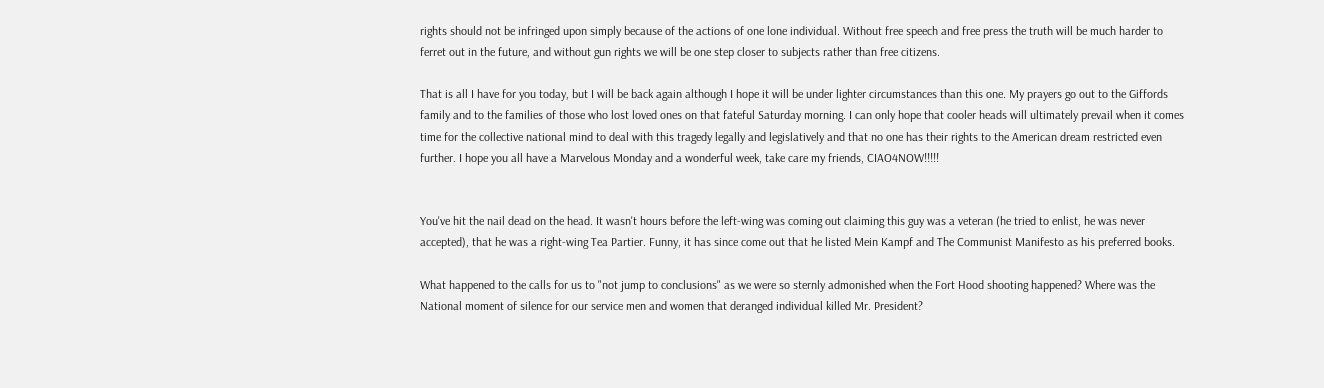rights should not be infringed upon simply because of the actions of one lone individual. Without free speech and free press the truth will be much harder to ferret out in the future, and without gun rights we will be one step closer to subjects rather than free citizens.

That is all I have for you today, but I will be back again although I hope it will be under lighter circumstances than this one. My prayers go out to the Giffords family and to the families of those who lost loved ones on that fateful Saturday morning. I can only hope that cooler heads will ultimately prevail when it comes time for the collective national mind to deal with this tragedy legally and legislatively and that no one has their rights to the American dream restricted even further. I hope you all have a Marvelous Monday and a wonderful week, take care my friends, CIAO4NOW!!!!!


You've hit the nail dead on the head. It wasn't hours before the left-wing was coming out claiming this guy was a veteran (he tried to enlist, he was never accepted), that he was a right-wing Tea Partier. Funny, it has since come out that he listed Mein Kampf and The Communist Manifesto as his preferred books.

What happened to the calls for us to "not jump to conclusions" as we were so sternly admonished when the Fort Hood shooting happened? Where was the National moment of silence for our service men and women that deranged individual killed Mr. President?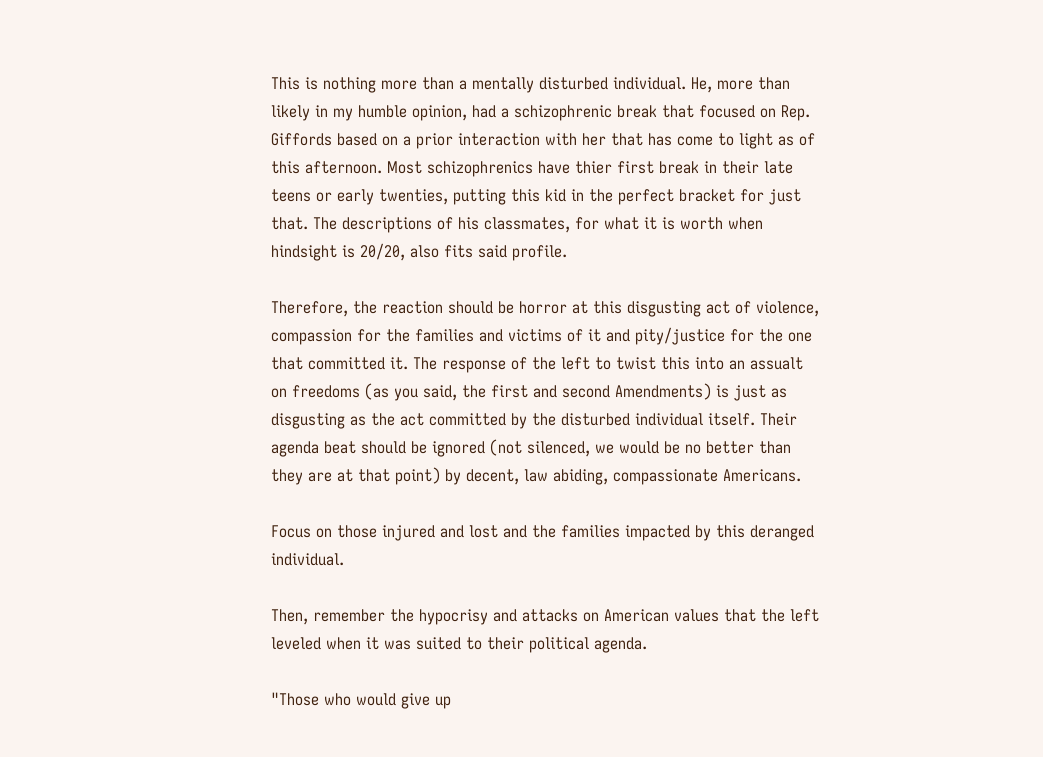This is nothing more than a mentally disturbed individual. He, more than likely in my humble opinion, had a schizophrenic break that focused on Rep. Giffords based on a prior interaction with her that has come to light as of this afternoon. Most schizophrenics have thier first break in their late teens or early twenties, putting this kid in the perfect bracket for just that. The descriptions of his classmates, for what it is worth when hindsight is 20/20, also fits said profile.

Therefore, the reaction should be horror at this disgusting act of violence, compassion for the families and victims of it and pity/justice for the one that committed it. The response of the left to twist this into an assualt on freedoms (as you said, the first and second Amendments) is just as disgusting as the act committed by the disturbed individual itself. Their agenda beat should be ignored (not silenced, we would be no better than they are at that point) by decent, law abiding, compassionate Americans.

Focus on those injured and lost and the families impacted by this deranged individual.

Then, remember the hypocrisy and attacks on American values that the left leveled when it was suited to their political agenda.

"Those who would give up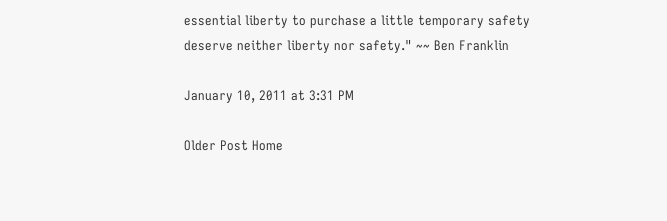essential liberty to purchase a little temporary safety deserve neither liberty nor safety." ~~ Ben Franklin

January 10, 2011 at 3:31 PM

Older Post Home